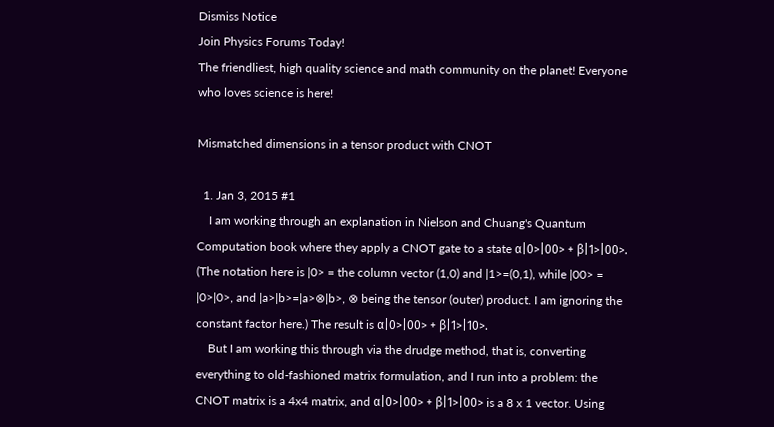Dismiss Notice
Join Physics Forums Today!
The friendliest, high quality science and math community on the planet! Everyone who loves science is here!

Mismatched dimensions in a tensor product with CNOT

  1. Jan 3, 2015 #1
    I am working through an explanation in Nielson and Chuang's Quantum Computation book where they apply a CNOT gate to a state α|0>|00> + β|1>|00>. (The notation here is |0> = the column vector (1,0) and |1>=(0,1), while |00> = |0>|0>, and |a>|b>=|a>⊗|b>, ⊗ being the tensor (outer) product. I am ignoring the constant factor here.) The result is α|0>|00> + β|1>|10>.
    But I am working this through via the drudge method, that is, converting everything to old-fashioned matrix formulation, and I run into a problem: the CNOT matrix is a 4x4 matrix, and α|0>|00> + β|1>|00> is a 8 x 1 vector. Using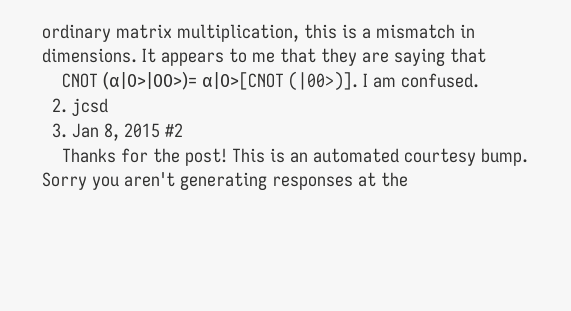ordinary matrix multiplication, this is a mismatch in dimensions. It appears to me that they are saying that
    CNOT (α|0>|00>)= α|0>[CNOT (|00>)]. I am confused.
  2. jcsd
  3. Jan 8, 2015 #2
    Thanks for the post! This is an automated courtesy bump. Sorry you aren't generating responses at the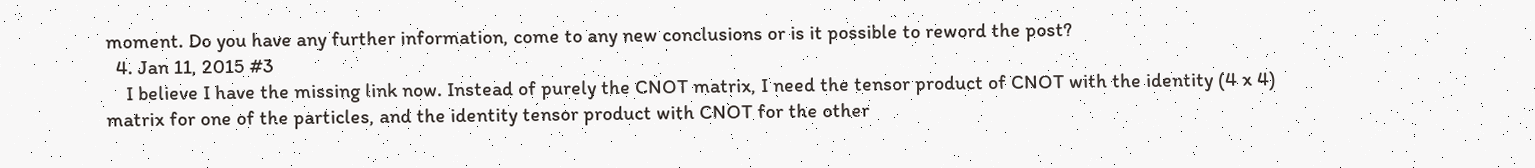moment. Do you have any further information, come to any new conclusions or is it possible to reword the post?
  4. Jan 11, 2015 #3
    I believe I have the missing link now. Instead of purely the CNOT matrix, I need the tensor product of CNOT with the identity (4 x 4) matrix for one of the particles, and the identity tensor product with CNOT for the other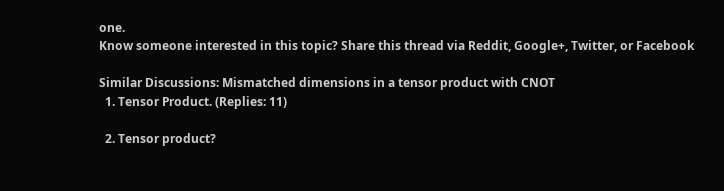one.
Know someone interested in this topic? Share this thread via Reddit, Google+, Twitter, or Facebook

Similar Discussions: Mismatched dimensions in a tensor product with CNOT
  1. Tensor Product. (Replies: 11)

  2. Tensor product?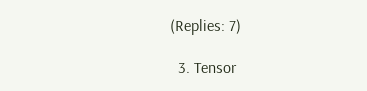(Replies: 7)

  3. Tensor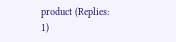product (Replies: 1)